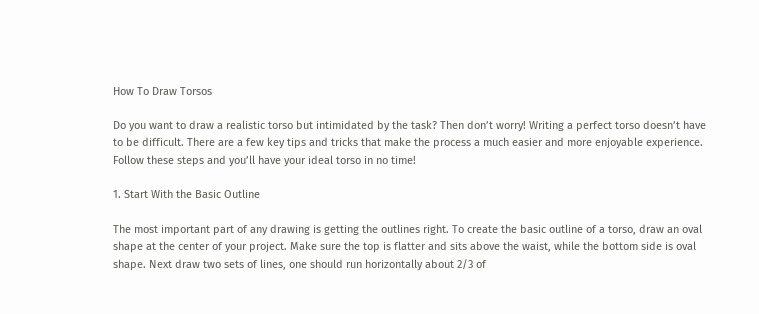How To Draw Torsos

Do you want to draw a realistic torso but intimidated by the task? Then don’t worry! Writing a perfect torso doesn’t have to be difficult. There are a few key tips and tricks that make the process a much easier and more enjoyable experience. Follow these steps and you’ll have your ideal torso in no time!

1. Start With the Basic Outline

The most important part of any drawing is getting the outlines right. To create the basic outline of a torso, draw an oval shape at the center of your project. Make sure the top is flatter and sits above the waist, while the bottom side is oval shape. Next draw two sets of lines, one should run horizontally about 2/3 of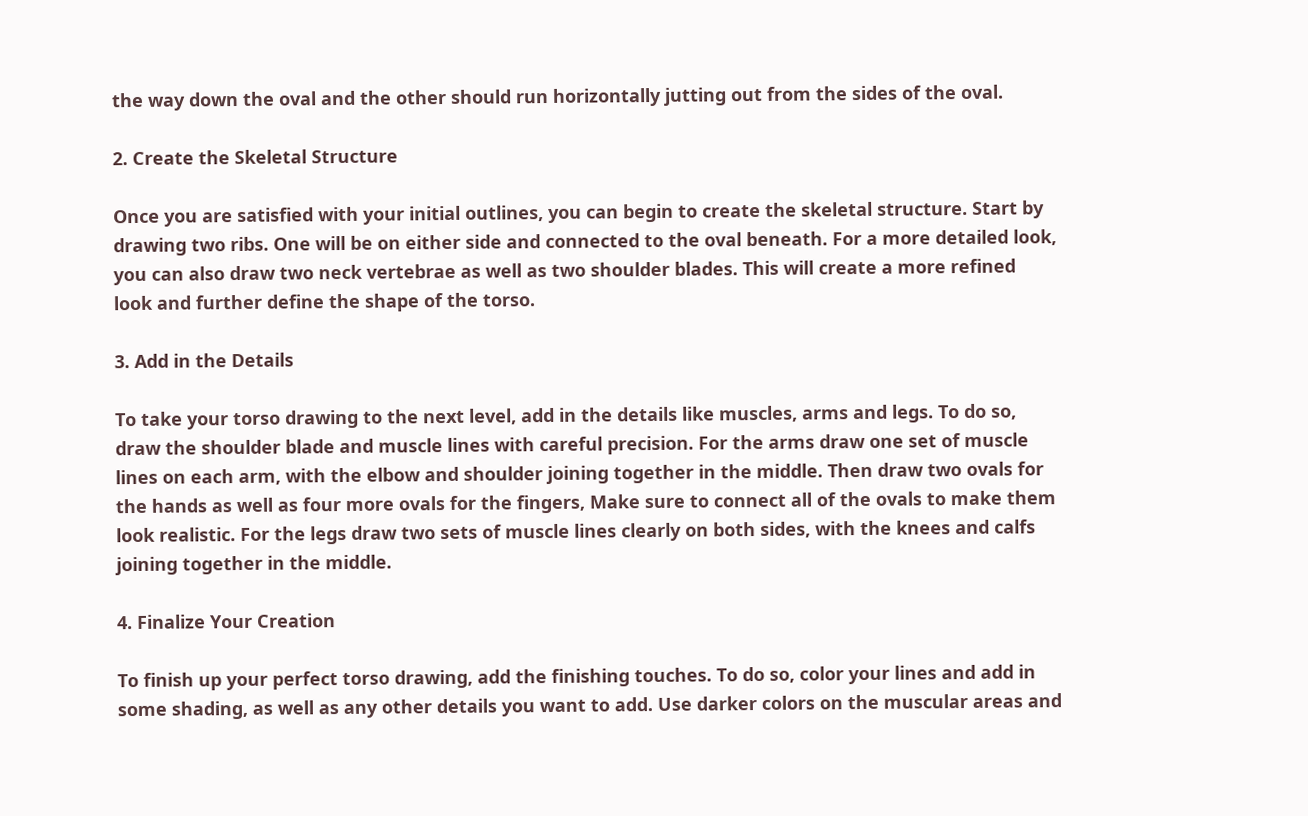the way down the oval and the other should run horizontally jutting out from the sides of the oval.

2. Create the Skeletal Structure

Once you are satisfied with your initial outlines, you can begin to create the skeletal structure. Start by drawing two ribs. One will be on either side and connected to the oval beneath. For a more detailed look, you can also draw two neck vertebrae as well as two shoulder blades. This will create a more refined look and further define the shape of the torso.

3. Add in the Details

To take your torso drawing to the next level, add in the details like muscles, arms and legs. To do so, draw the shoulder blade and muscle lines with careful precision. For the arms draw one set of muscle lines on each arm, with the elbow and shoulder joining together in the middle. Then draw two ovals for the hands as well as four more ovals for the fingers, Make sure to connect all of the ovals to make them look realistic. For the legs draw two sets of muscle lines clearly on both sides, with the knees and calfs joining together in the middle.

4. Finalize Your Creation

To finish up your perfect torso drawing, add the finishing touches. To do so, color your lines and add in some shading, as well as any other details you want to add. Use darker colors on the muscular areas and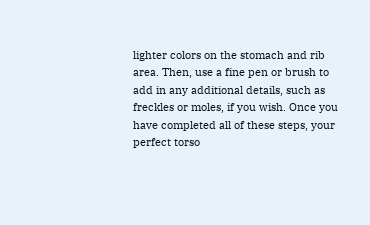lighter colors on the stomach and rib area. Then, use a fine pen or brush to add in any additional details, such as freckles or moles, if you wish. Once you have completed all of these steps, your perfect torso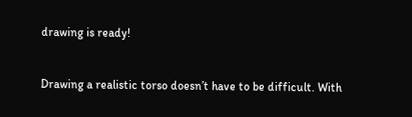drawing is ready!


Drawing a realistic torso doesn’t have to be difficult. With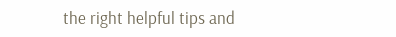the right helpful tips and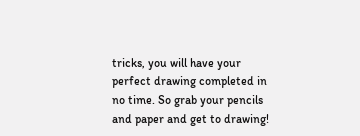tricks, you will have your perfect drawing completed in no time. So grab your pencils and paper and get to drawing!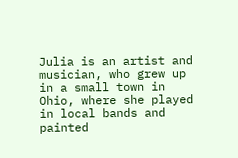Julia is an artist and musician, who grew up in a small town in Ohio, where she played in local bands and painted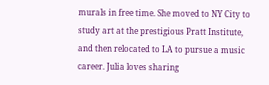murals in free time. She moved to NY City to study art at the prestigious Pratt Institute, and then relocated to LA to pursue a music career. Julia loves sharing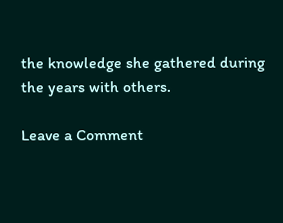the knowledge she gathered during the years with others.

Leave a Comment